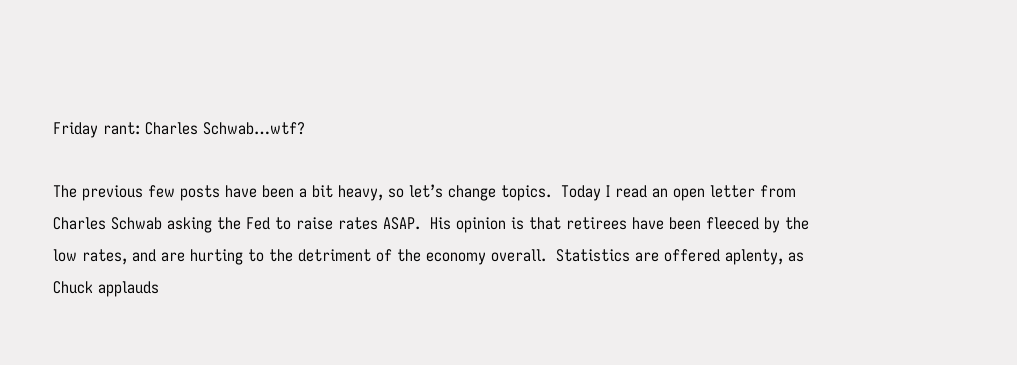Friday rant: Charles Schwab…wtf?

The previous few posts have been a bit heavy, so let’s change topics.  Today I read an open letter from Charles Schwab asking the Fed to raise rates ASAP.  His opinion is that retirees have been fleeced by the low rates, and are hurting to the detriment of the economy overall.  Statistics are offered aplenty, as Chuck applauds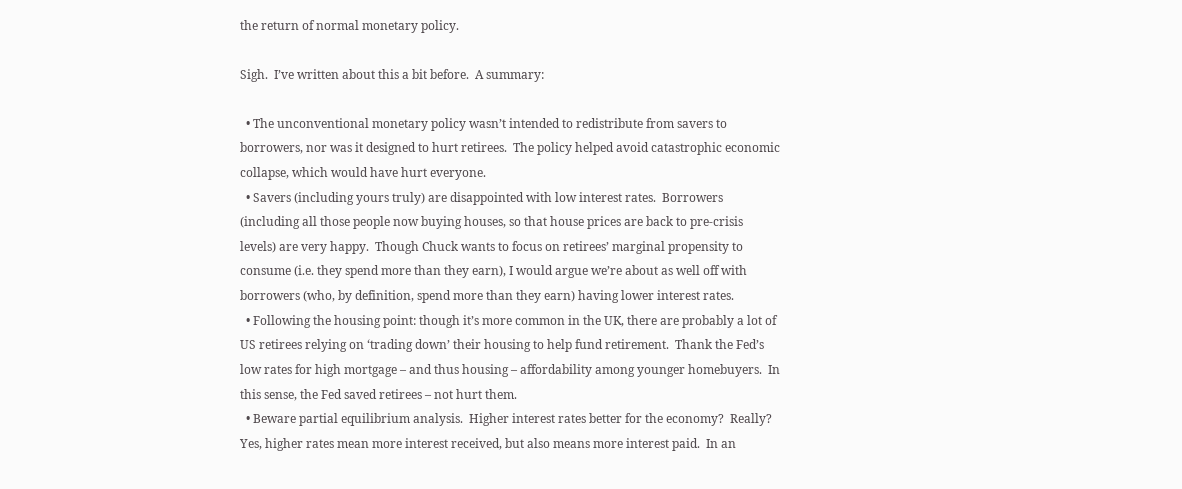the return of normal monetary policy.

Sigh.  I’ve written about this a bit before.  A summary:

  • The unconventional monetary policy wasn’t intended to redistribute from savers to borrowers, nor was it designed to hurt retirees.  The policy helped avoid catastrophic economic collapse, which would have hurt everyone.
  • Savers (including yours truly) are disappointed with low interest rates.  Borrowers (including all those people now buying houses, so that house prices are back to pre-crisis levels) are very happy.  Though Chuck wants to focus on retirees’ marginal propensity to consume (i.e. they spend more than they earn), I would argue we’re about as well off with borrowers (who, by definition, spend more than they earn) having lower interest rates.
  • Following the housing point: though it’s more common in the UK, there are probably a lot of US retirees relying on ‘trading down’ their housing to help fund retirement.  Thank the Fed’s low rates for high mortgage – and thus housing – affordability among younger homebuyers.  In this sense, the Fed saved retirees – not hurt them.
  • Beware partial equilibrium analysis.  Higher interest rates better for the economy?  Really?  Yes, higher rates mean more interest received, but also means more interest paid.  In an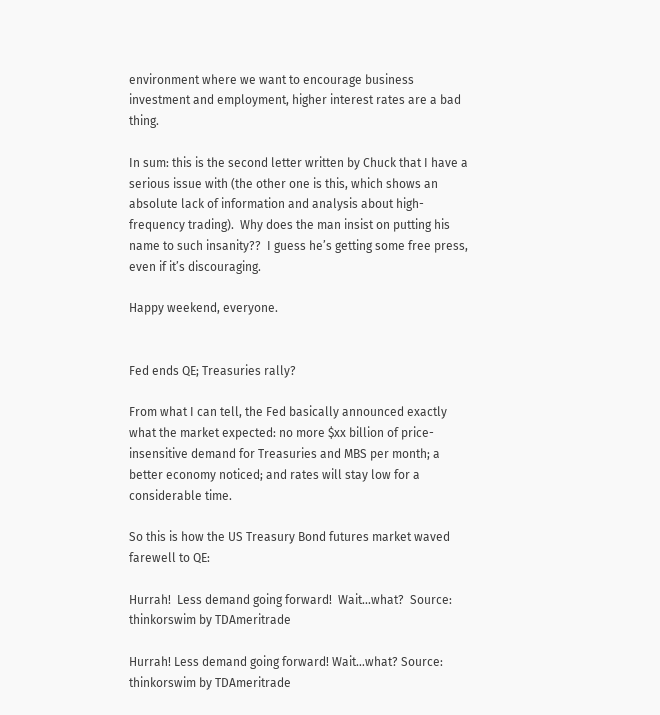environment where we want to encourage business investment and employment, higher interest rates are a bad thing.

In sum: this is the second letter written by Chuck that I have a serious issue with (the other one is this, which shows an absolute lack of information and analysis about high-frequency trading).  Why does the man insist on putting his name to such insanity??  I guess he’s getting some free press, even if it’s discouraging.

Happy weekend, everyone.


Fed ends QE; Treasuries rally?

From what I can tell, the Fed basically announced exactly what the market expected: no more $xx billion of price-insensitive demand for Treasuries and MBS per month; a better economy noticed; and rates will stay low for a considerable time.

So this is how the US Treasury Bond futures market waved farewell to QE:

Hurrah!  Less demand going forward!  Wait...what?  Source: thinkorswim by TDAmeritrade

Hurrah! Less demand going forward! Wait…what? Source: thinkorswim by TDAmeritrade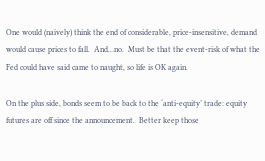One would (naively) think the end of considerable, price-insensitive, demand would cause prices to fall.  And…no.  Must be that the event-risk of what the Fed could have said came to naught, so life is OK again.

On the plus side, bonds seem to be back to the ‘anti-equity’ trade: equity futures are off since the announcement.  Better keep those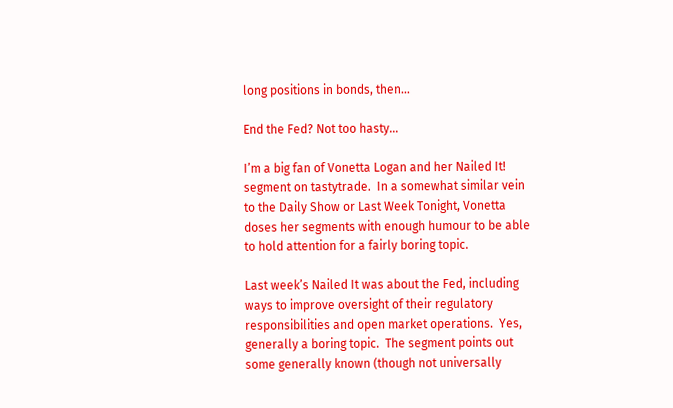long positions in bonds, then…

End the Fed? Not too hasty…

I’m a big fan of Vonetta Logan and her Nailed It! segment on tastytrade.  In a somewhat similar vein to the Daily Show or Last Week Tonight, Vonetta doses her segments with enough humour to be able to hold attention for a fairly boring topic.

Last week’s Nailed It was about the Fed, including ways to improve oversight of their regulatory responsibilities and open market operations.  Yes, generally a boring topic.  The segment points out some generally known (though not universally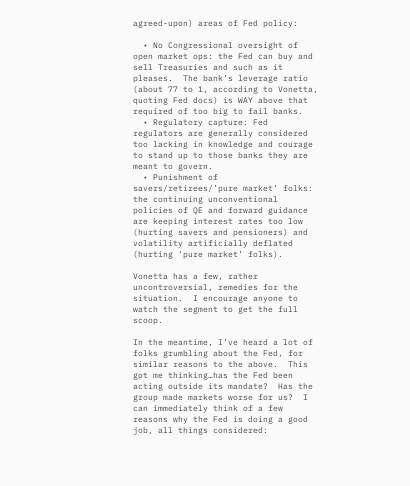agreed-upon) areas of Fed policy:

  • No Congressional oversight of open market ops: the Fed can buy and sell Treasuries and such as it pleases.  The bank’s leverage ratio (about 77 to 1, according to Vonetta, quoting Fed docs) is WAY above that required of too big to fail banks.
  • Regulatory capture: Fed regulators are generally considered too lacking in knowledge and courage to stand up to those banks they are meant to govern.
  • Punishment of savers/retirees/’pure market’ folks: the continuing unconventional policies of QE and forward guidance are keeping interest rates too low (hurting savers and pensioners) and volatility artificially deflated (hurting ‘pure market’ folks).

Vonetta has a few, rather uncontroversial, remedies for the situation.  I encourage anyone to watch the segment to get the full scoop.

In the meantime, I’ve heard a lot of folks grumbling about the Fed, for similar reasons to the above.  This got me thinking…has the Fed been acting outside its mandate?  Has the group made markets worse for us?  I can immediately think of a few reasons why the Fed is doing a good job, all things considered: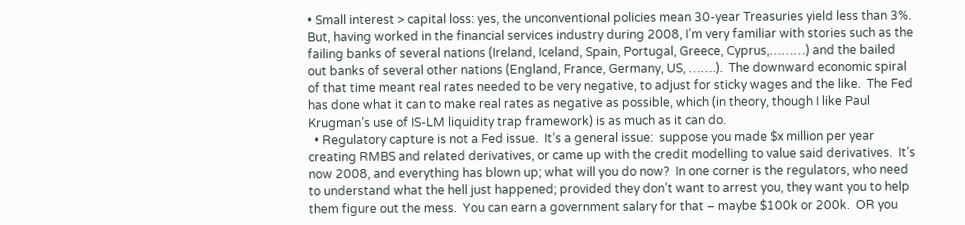• Small interest > capital loss: yes, the unconventional policies mean 30-year Treasuries yield less than 3%.  But, having worked in the financial services industry during 2008, I’m very familiar with stories such as the failing banks of several nations (Ireland, Iceland, Spain, Portugal, Greece, Cyprus,………) and the bailed out banks of several other nations (England, France, Germany, US, …….).  The downward economic spiral of that time meant real rates needed to be very negative, to adjust for sticky wages and the like.  The Fed has done what it can to make real rates as negative as possible, which (in theory, though I like Paul Krugman’s use of IS-LM liquidity trap framework) is as much as it can do.
  • Regulatory capture is not a Fed issue.  It’s a general issue:  suppose you made $x million per year creating RMBS and related derivatives, or came up with the credit modelling to value said derivatives.  It’s now 2008, and everything has blown up; what will you do now?  In one corner is the regulators, who need to understand what the hell just happened; provided they don’t want to arrest you, they want you to help them figure out the mess.  You can earn a government salary for that – maybe $100k or 200k.  OR you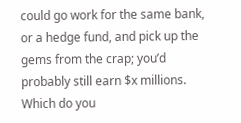could go work for the same bank, or a hedge fund, and pick up the gems from the crap; you’d probably still earn $x millions.  Which do you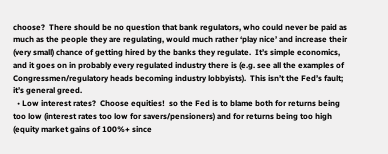choose?  There should be no question that bank regulators, who could never be paid as much as the people they are regulating, would much rather ‘play nice’ and increase their (very small) chance of getting hired by the banks they regulate.  It’s simple economics, and it goes on in probably every regulated industry there is (e.g. see all the examples of Congressmen/regulatory heads becoming industry lobbyists).  This isn’t the Fed’s fault; it’s general greed.
  • Low interest rates?  Choose equities!  so the Fed is to blame both for returns being too low (interest rates too low for savers/pensioners) and for returns being too high (equity market gains of 100%+ since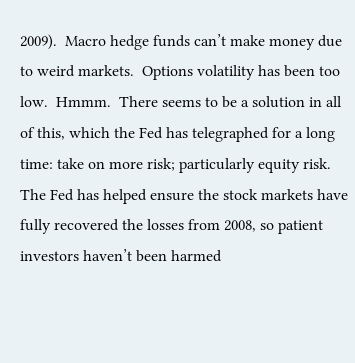2009).  Macro hedge funds can’t make money due to weird markets.  Options volatility has been too low.  Hmmm.  There seems to be a solution in all of this, which the Fed has telegraphed for a long time: take on more risk; particularly equity risk.  The Fed has helped ensure the stock markets have fully recovered the losses from 2008, so patient investors haven’t been harmed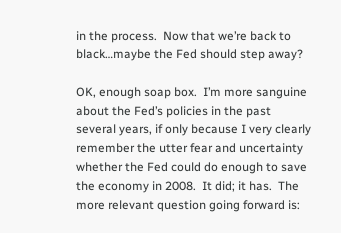in the process.  Now that we’re back to black…maybe the Fed should step away?

OK, enough soap box.  I’m more sanguine about the Fed’s policies in the past several years, if only because I very clearly remember the utter fear and uncertainty whether the Fed could do enough to save the economy in 2008.  It did; it has.  The more relevant question going forward is: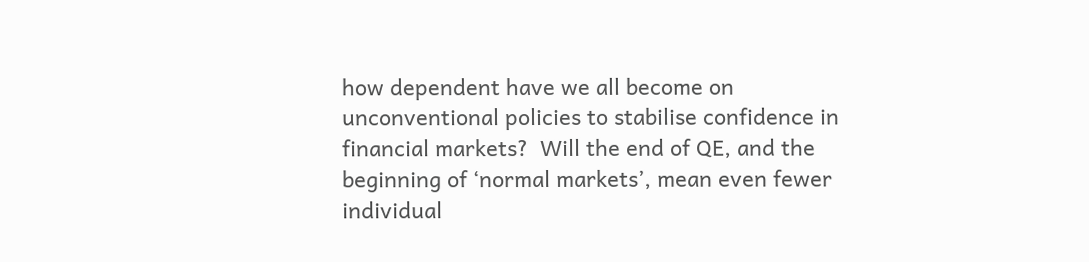how dependent have we all become on unconventional policies to stabilise confidence in financial markets?  Will the end of QE, and the beginning of ‘normal markets’, mean even fewer individual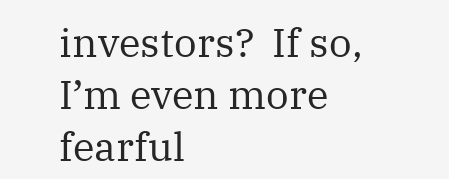investors?  If so, I’m even more fearful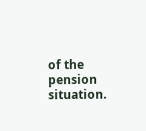of the pension situation.